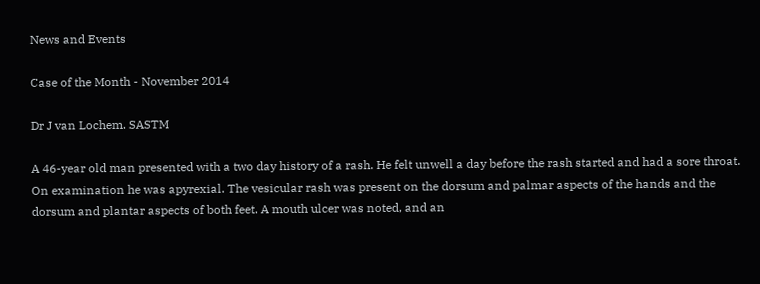News and Events

Case of the Month - November 2014

Dr J van Lochem. SASTM

A 46-year old man presented with a two day history of a rash. He felt unwell a day before the rash started and had a sore throat. On examination he was apyrexial. The vesicular rash was present on the dorsum and palmar aspects of the hands and the dorsum and plantar aspects of both feet. A mouth ulcer was noted, and an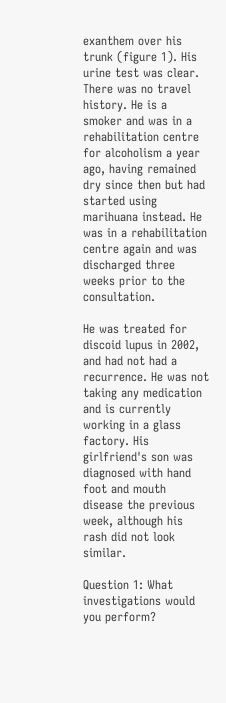exanthem over his trunk (figure 1). His urine test was clear. There was no travel history. He is a smoker and was in a rehabilitation centre for alcoholism a year ago, having remained dry since then but had started using marihuana instead. He was in a rehabilitation centre again and was discharged three weeks prior to the consultation.

He was treated for discoid lupus in 2002, and had not had a recurrence. He was not taking any medication and is currently working in a glass factory. His girlfriend's son was diagnosed with hand foot and mouth disease the previous week, although his rash did not look similar.

Question 1: What investigations would you perform?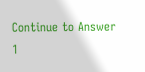Continue to Answer 1